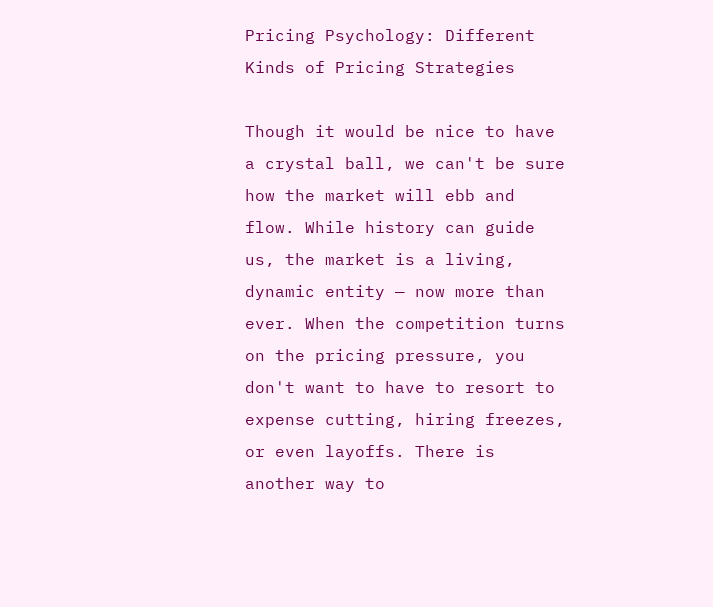Pricing Psychology: Different Kinds of Pricing Strategies

Though it would be nice to have a crystal ball, we can't be sure how the market will ebb and flow. While history can guide us, the market is a living, dynamic entity — now more than ever. When the competition turns on the pricing pressure, you don't want to have to resort to expense cutting, hiring freezes, or even layoffs. There is another way to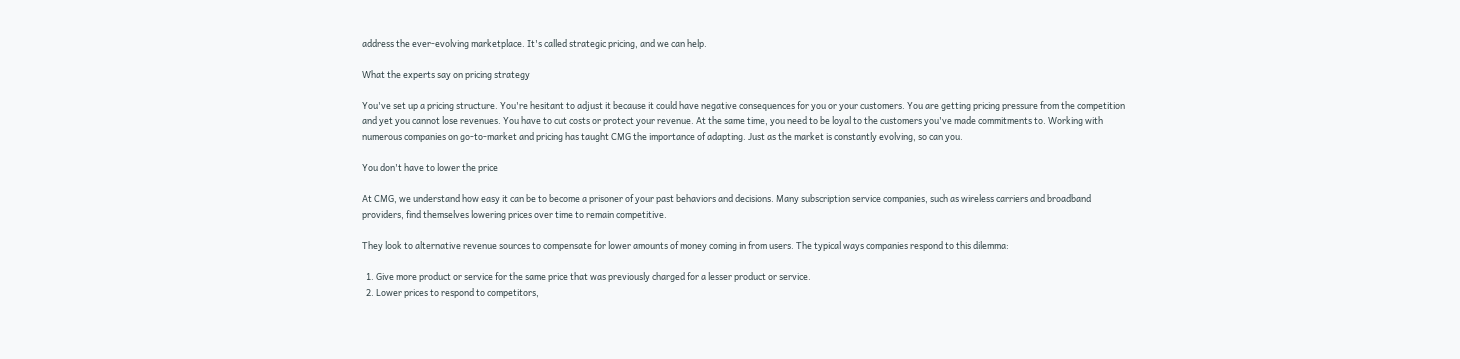address the ever-evolving marketplace. It's called strategic pricing, and we can help.

What the experts say on pricing strategy

You've set up a pricing structure. You're hesitant to adjust it because it could have negative consequences for you or your customers. You are getting pricing pressure from the competition and yet you cannot lose revenues. You have to cut costs or protect your revenue. At the same time, you need to be loyal to the customers you've made commitments to. Working with numerous companies on go-to-market and pricing has taught CMG the importance of adapting. Just as the market is constantly evolving, so can you.

You don't have to lower the price

At CMG, we understand how easy it can be to become a prisoner of your past behaviors and decisions. Many subscription service companies, such as wireless carriers and broadband providers, find themselves lowering prices over time to remain competitive.

They look to alternative revenue sources to compensate for lower amounts of money coming in from users. The typical ways companies respond to this dilemma:

  1. Give more product or service for the same price that was previously charged for a lesser product or service.
  2. Lower prices to respond to competitors,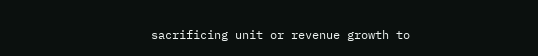sacrificing unit or revenue growth to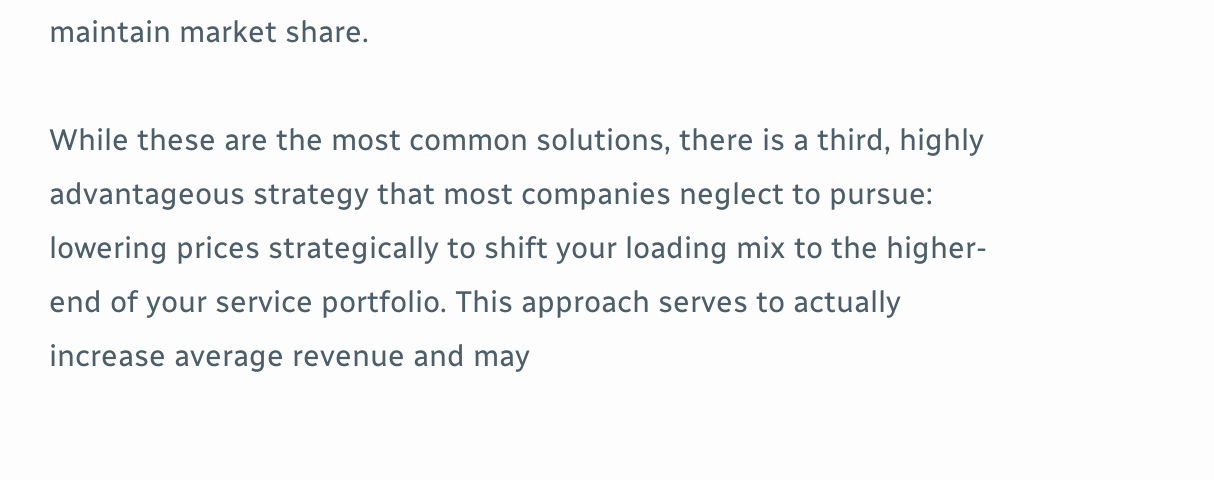maintain market share.

While these are the most common solutions, there is a third, highly advantageous strategy that most companies neglect to pursue: lowering prices strategically to shift your loading mix to the higher-end of your service portfolio. This approach serves to actually increase average revenue and may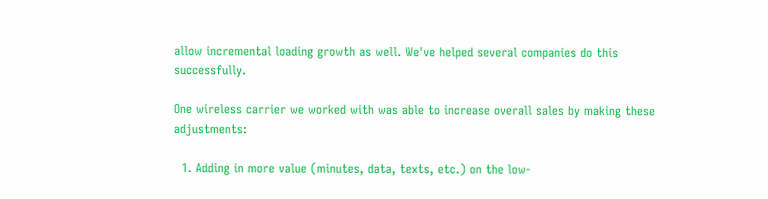allow incremental loading growth as well. We've helped several companies do this successfully.

One wireless carrier we worked with was able to increase overall sales by making these adjustments:

  1. Adding in more value (minutes, data, texts, etc.) on the low-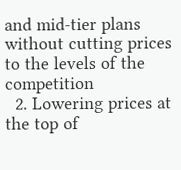and mid-tier plans without cutting prices to the levels of the competition
  2. Lowering prices at the top of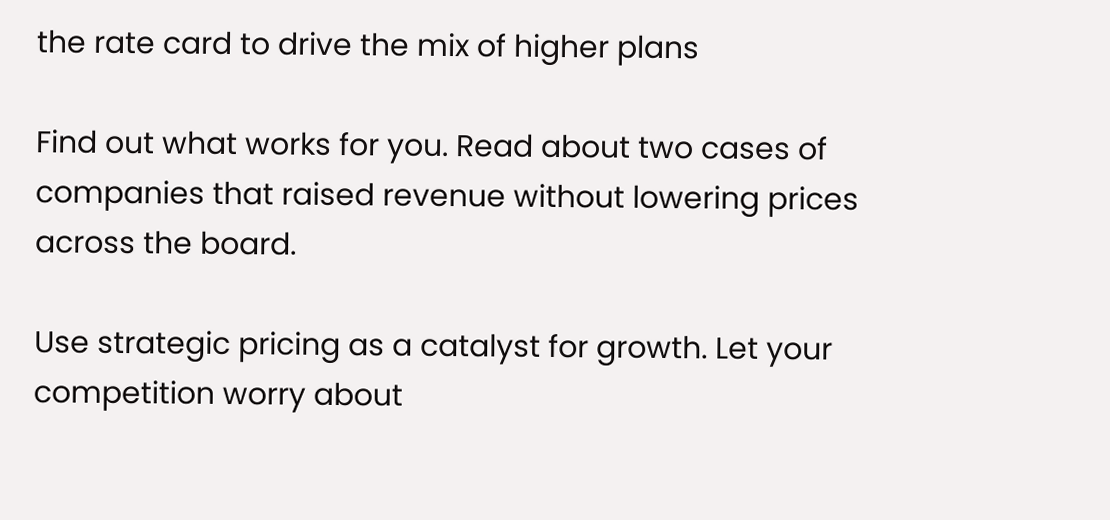the rate card to drive the mix of higher plans

Find out what works for you. Read about two cases of companies that raised revenue without lowering prices across the board.

Use strategic pricing as a catalyst for growth. Let your competition worry about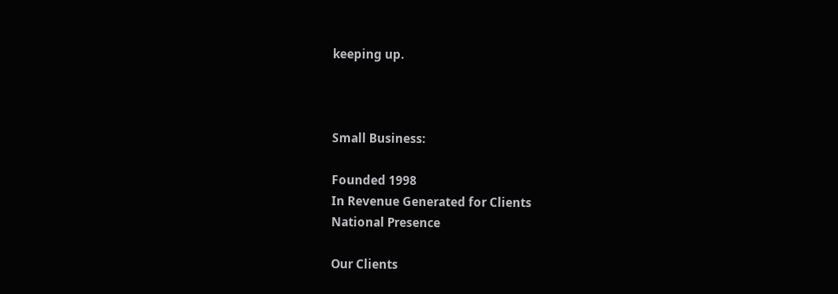keeping up.



Small Business:

Founded 1998
In Revenue Generated for Clients
National Presence

Our Clients